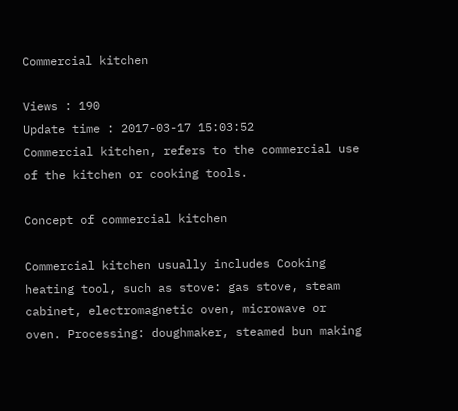Commercial kitchen

Views : 190
Update time : 2017-03-17 15:03:52
Commercial kitchen, refers to the commercial use of the kitchen or cooking tools.

Concept of commercial kitchen

Commercial kitchen usually includes Cooking heating tool, such as stove: gas stove, steam cabinet, electromagnetic oven, microwave or oven. Processing: doughmaker, steamed bun making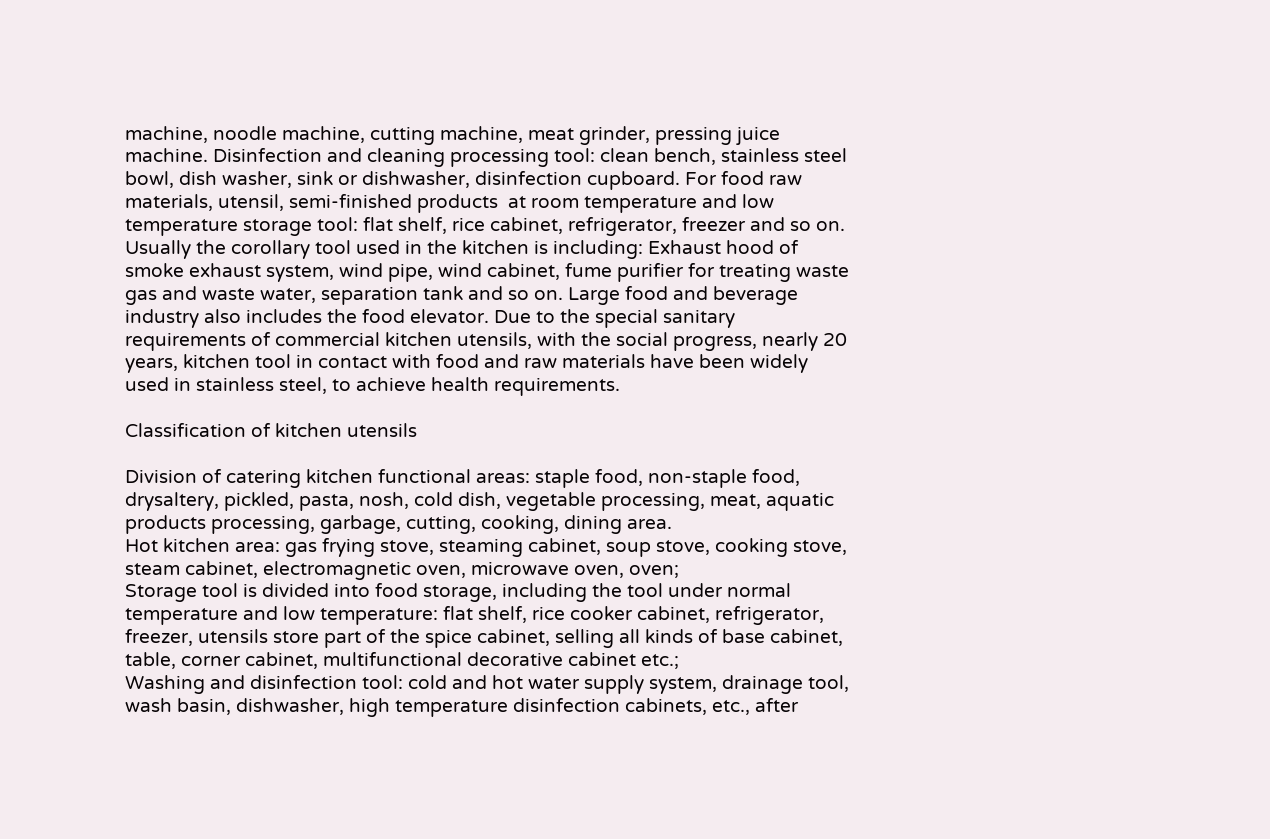machine, noodle machine, cutting machine, meat grinder, pressing juice machine. Disinfection and cleaning processing tool: clean bench, stainless steel bowl, dish washer, sink or dishwasher, disinfection cupboard. For food raw materials, utensil, semi-finished products  at room temperature and low temperature storage tool: flat shelf, rice cabinet, refrigerator, freezer and so on. Usually the corollary tool used in the kitchen is including: Exhaust hood of smoke exhaust system, wind pipe, wind cabinet, fume purifier for treating waste gas and waste water, separation tank and so on. Large food and beverage industry also includes the food elevator. Due to the special sanitary requirements of commercial kitchen utensils, with the social progress, nearly 20 years, kitchen tool in contact with food and raw materials have been widely used in stainless steel, to achieve health requirements.

Classification of kitchen utensils

Division of catering kitchen functional areas: staple food, non-staple food, drysaltery, pickled, pasta, nosh, cold dish, vegetable processing, meat, aquatic products processing, garbage, cutting, cooking, dining area.
Hot kitchen area: gas frying stove, steaming cabinet, soup stove, cooking stove, steam cabinet, electromagnetic oven, microwave oven, oven;
Storage tool is divided into food storage, including the tool under normal temperature and low temperature: flat shelf, rice cooker cabinet, refrigerator, freezer, utensils store part of the spice cabinet, selling all kinds of base cabinet, table, corner cabinet, multifunctional decorative cabinet etc.;
Washing and disinfection tool: cold and hot water supply system, drainage tool, wash basin, dishwasher, high temperature disinfection cabinets, etc., after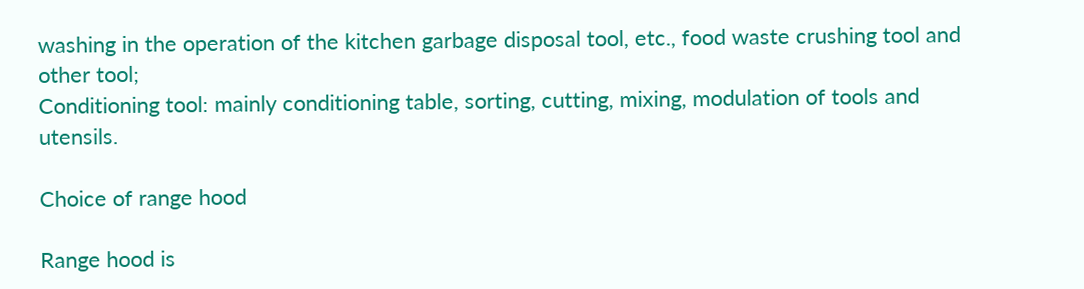washing in the operation of the kitchen garbage disposal tool, etc., food waste crushing tool and other tool;
Conditioning tool: mainly conditioning table, sorting, cutting, mixing, modulation of tools and utensils.

Choice of range hood

Range hood is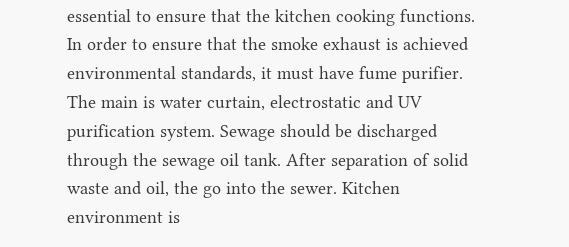essential to ensure that the kitchen cooking functions. In order to ensure that the smoke exhaust is achieved environmental standards, it must have fume purifier. The main is water curtain, electrostatic and UV purification system. Sewage should be discharged through the sewage oil tank. After separation of solid waste and oil, the go into the sewer. Kitchen environment is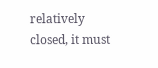relatively closed, it must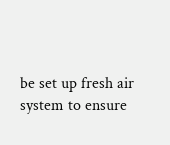be set up fresh air system to ensure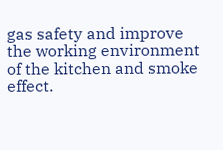gas safety and improve the working environment of the kitchen and smoke effect.